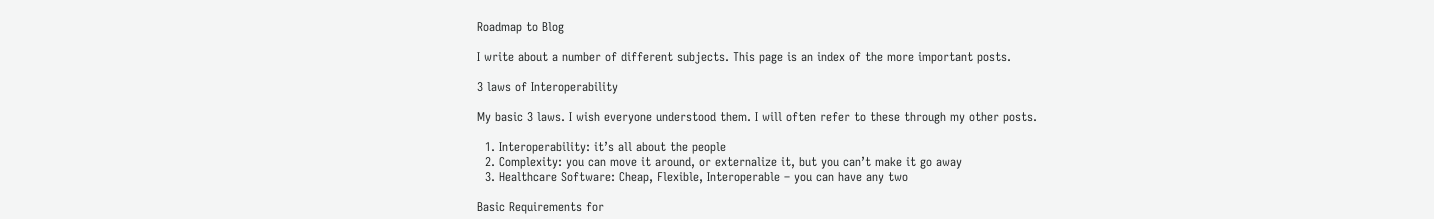Roadmap to Blog

I write about a number of different subjects. This page is an index of the more important posts.

3 laws of Interoperability

My basic 3 laws. I wish everyone understood them. I will often refer to these through my other posts.

  1. Interoperability: it’s all about the people
  2. Complexity: you can move it around, or externalize it, but you can’t make it go away
  3. Healthcare Software: Cheap, Flexible, Interoperable – you can have any two

Basic Requirements for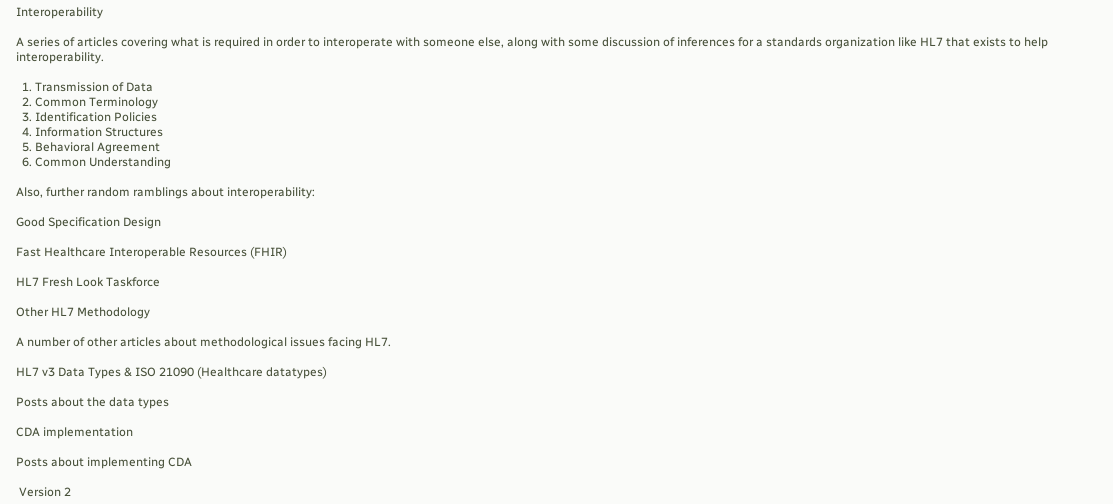Interoperability

A series of articles covering what is required in order to interoperate with someone else, along with some discussion of inferences for a standards organization like HL7 that exists to help interoperability.

  1. Transmission of Data
  2. Common Terminology
  3. Identification Policies
  4. Information Structures
  5. Behavioral Agreement
  6. Common Understanding

Also, further random ramblings about interoperability:

Good Specification Design

Fast Healthcare Interoperable Resources (FHIR)

HL7 Fresh Look Taskforce

Other HL7 Methodology

A number of other articles about methodological issues facing HL7.

HL7 v3 Data Types & ISO 21090 (Healthcare datatypes)

Posts about the data types

CDA implementation

Posts about implementing CDA

 Version 2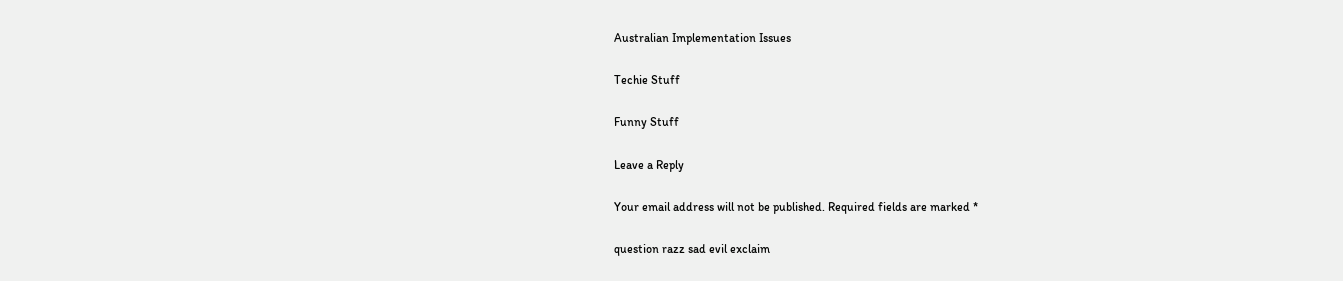Australian Implementation Issues

Techie Stuff

Funny Stuff

Leave a Reply

Your email address will not be published. Required fields are marked *

question razz sad evil exclaim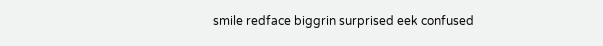smile redface biggrin surprised eek confused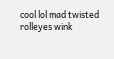cool lol mad twisted rolleyes wink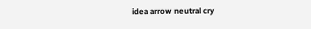idea arrow neutral cry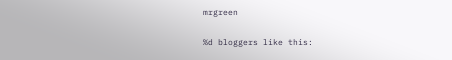mrgreen


%d bloggers like this: